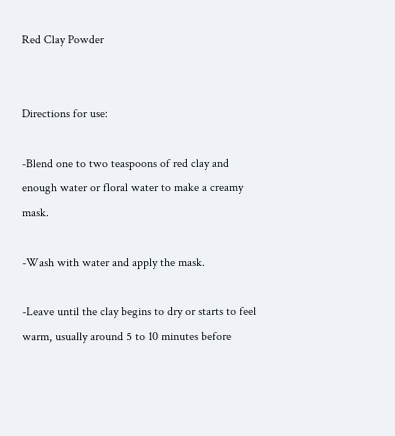Red Clay Powder


Directions for use:

-Blend one to two teaspoons of red clay and enough water or floral water to make a creamy mask.

-Wash with water and apply the mask.

-Leave until the clay begins to dry or starts to feel warm, usually around 5 to 10 minutes before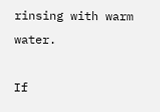rinsing with warm water.

If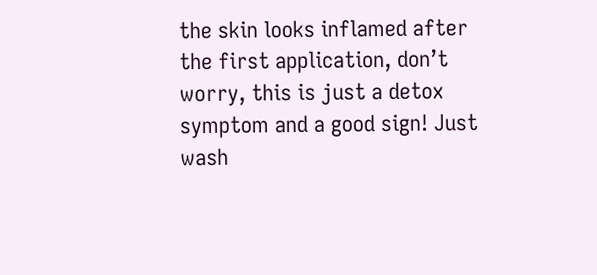the skin looks inflamed after the first application, don’t worry, this is just a detox symptom and a good sign! Just wash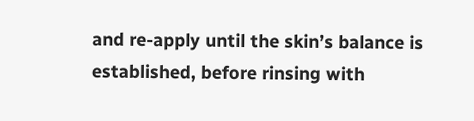and re-apply until the skin’s balance is established, before rinsing with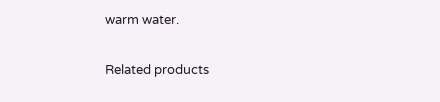warm water.

Related products